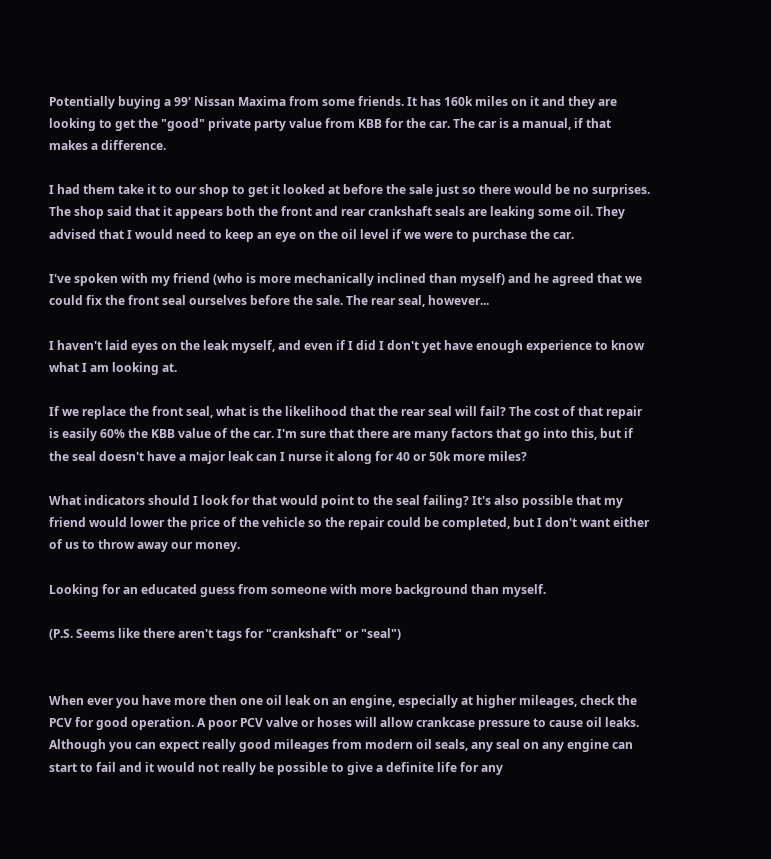Potentially buying a 99' Nissan Maxima from some friends. It has 160k miles on it and they are looking to get the "good" private party value from KBB for the car. The car is a manual, if that makes a difference.

I had them take it to our shop to get it looked at before the sale just so there would be no surprises. The shop said that it appears both the front and rear crankshaft seals are leaking some oil. They advised that I would need to keep an eye on the oil level if we were to purchase the car.

I've spoken with my friend (who is more mechanically inclined than myself) and he agreed that we could fix the front seal ourselves before the sale. The rear seal, however...

I haven't laid eyes on the leak myself, and even if I did I don't yet have enough experience to know what I am looking at.

If we replace the front seal, what is the likelihood that the rear seal will fail? The cost of that repair is easily 60% the KBB value of the car. I'm sure that there are many factors that go into this, but if the seal doesn't have a major leak can I nurse it along for 40 or 50k more miles?

What indicators should I look for that would point to the seal failing? It's also possible that my friend would lower the price of the vehicle so the repair could be completed, but I don't want either of us to throw away our money.

Looking for an educated guess from someone with more background than myself.

(P.S. Seems like there aren't tags for "crankshaft" or "seal")


When ever you have more then one oil leak on an engine, especially at higher mileages, check the PCV for good operation. A poor PCV valve or hoses will allow crankcase pressure to cause oil leaks. Although you can expect really good mileages from modern oil seals, any seal on any engine can start to fail and it would not really be possible to give a definite life for any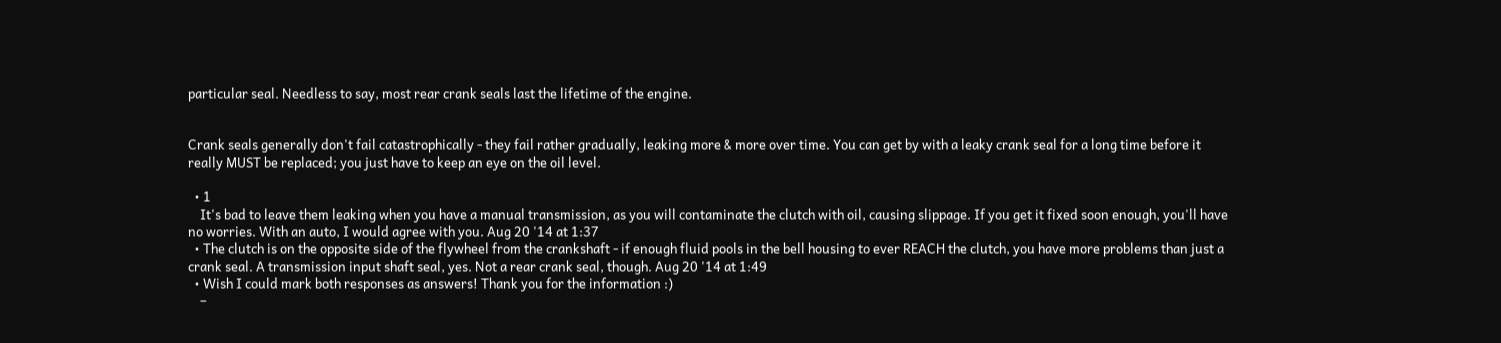particular seal. Needless to say, most rear crank seals last the lifetime of the engine.


Crank seals generally don't fail catastrophically - they fail rather gradually, leaking more & more over time. You can get by with a leaky crank seal for a long time before it really MUST be replaced; you just have to keep an eye on the oil level.

  • 1
    It's bad to leave them leaking when you have a manual transmission, as you will contaminate the clutch with oil, causing slippage. If you get it fixed soon enough, you'll have no worries. With an auto, I would agree with you. Aug 20 '14 at 1:37
  • The clutch is on the opposite side of the flywheel from the crankshaft - if enough fluid pools in the bell housing to ever REACH the clutch, you have more problems than just a crank seal. A transmission input shaft seal, yes. Not a rear crank seal, though. Aug 20 '14 at 1:49
  • Wish I could mark both responses as answers! Thank you for the information :)
    –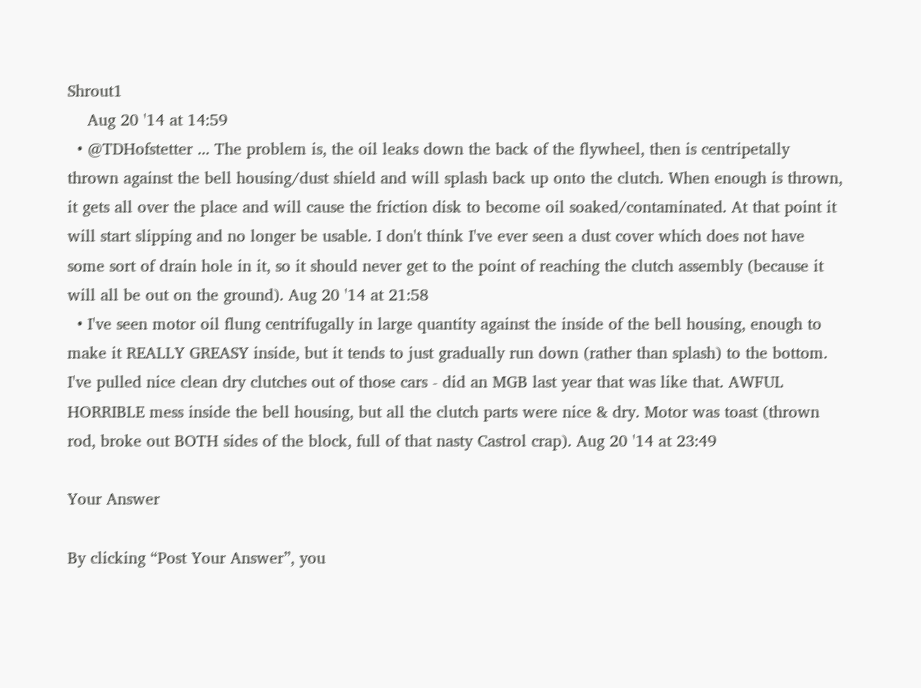Shrout1
    Aug 20 '14 at 14:59
  • @TDHofstetter ... The problem is, the oil leaks down the back of the flywheel, then is centripetally thrown against the bell housing/dust shield and will splash back up onto the clutch. When enough is thrown, it gets all over the place and will cause the friction disk to become oil soaked/contaminated. At that point it will start slipping and no longer be usable. I don't think I've ever seen a dust cover which does not have some sort of drain hole in it, so it should never get to the point of reaching the clutch assembly (because it will all be out on the ground). Aug 20 '14 at 21:58
  • I've seen motor oil flung centrifugally in large quantity against the inside of the bell housing, enough to make it REALLY GREASY inside, but it tends to just gradually run down (rather than splash) to the bottom. I've pulled nice clean dry clutches out of those cars - did an MGB last year that was like that. AWFUL HORRIBLE mess inside the bell housing, but all the clutch parts were nice & dry. Motor was toast (thrown rod, broke out BOTH sides of the block, full of that nasty Castrol crap). Aug 20 '14 at 23:49

Your Answer

By clicking “Post Your Answer”, you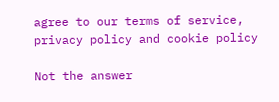agree to our terms of service, privacy policy and cookie policy

Not the answer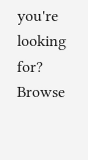you're looking for? Browse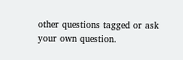other questions tagged or ask your own question.